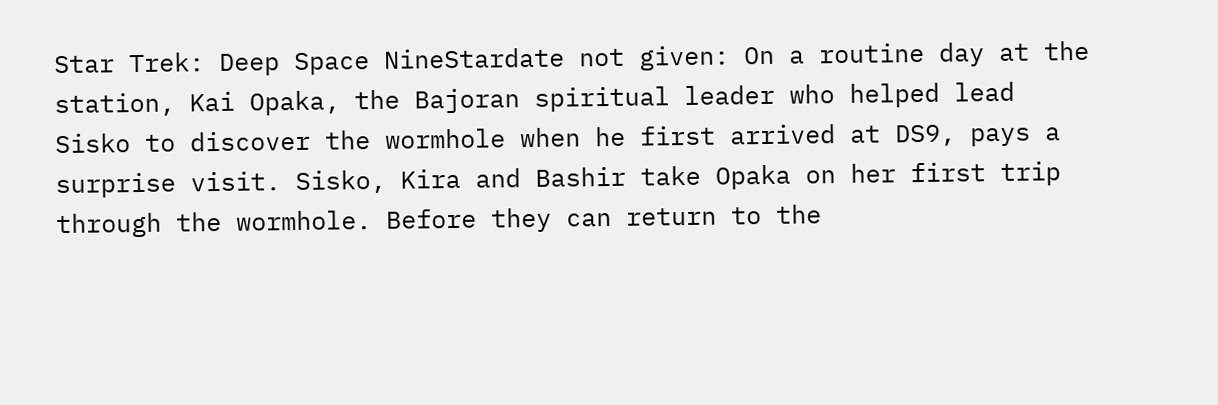Star Trek: Deep Space NineStardate not given: On a routine day at the station, Kai Opaka, the Bajoran spiritual leader who helped lead Sisko to discover the wormhole when he first arrived at DS9, pays a surprise visit. Sisko, Kira and Bashir take Opaka on her first trip through the wormhole. Before they can return to the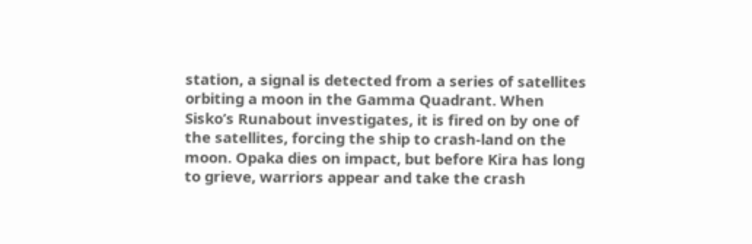station, a signal is detected from a series of satellites orbiting a moon in the Gamma Quadrant. When Sisko’s Runabout investigates, it is fired on by one of the satellites, forcing the ship to crash-land on the moon. Opaka dies on impact, but before Kira has long to grieve, warriors appear and take the crash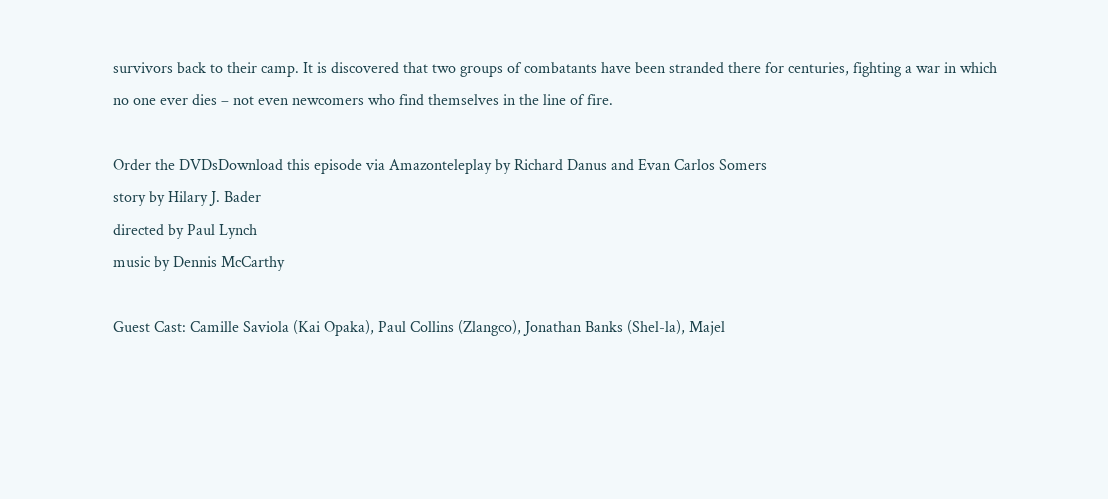survivors back to their camp. It is discovered that two groups of combatants have been stranded there for centuries, fighting a war in which no one ever dies – not even newcomers who find themselves in the line of fire.

Order the DVDsDownload this episode via Amazonteleplay by Richard Danus and Evan Carlos Somers
story by Hilary J. Bader
directed by Paul Lynch
music by Dennis McCarthy

Guest Cast: Camille Saviola (Kai Opaka), Paul Collins (Zlangco), Jonathan Banks (Shel-la), Majel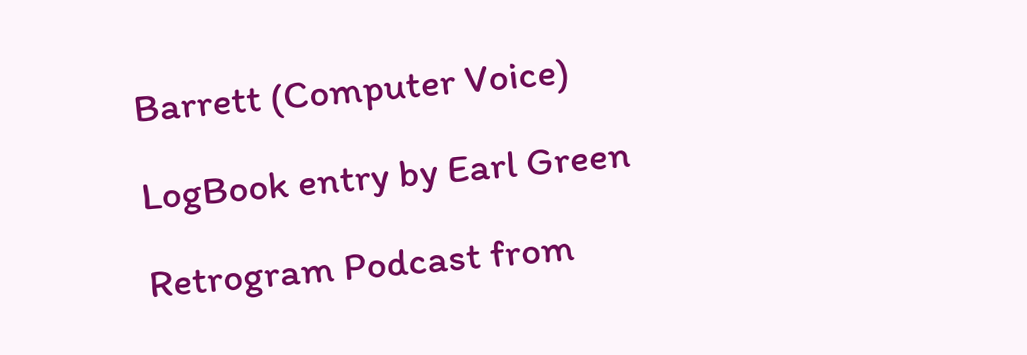Barrett (Computer Voice)

LogBook entry by Earl Green

Retrogram Podcast from